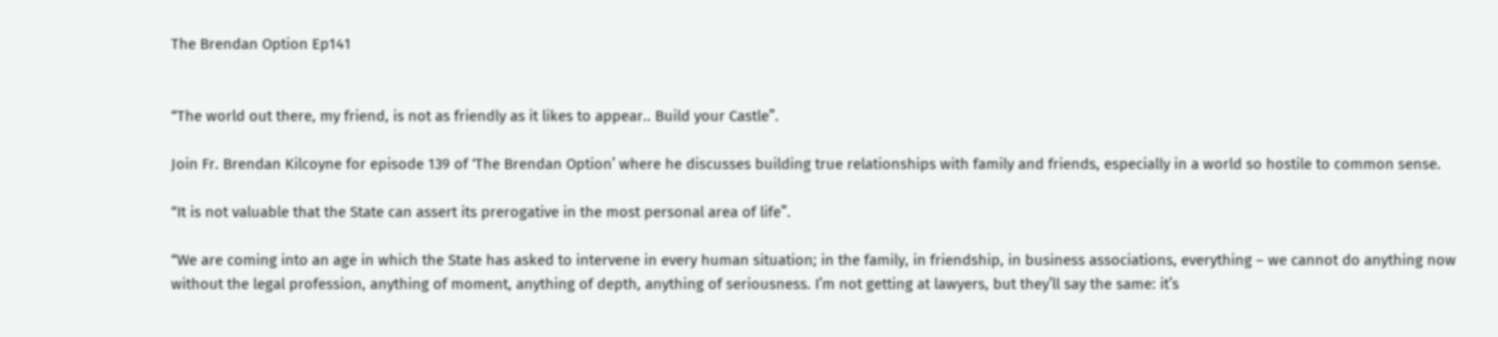The Brendan Option Ep141


“The world out there, my friend, is not as friendly as it likes to appear.. Build your Castle”.

Join Fr. Brendan Kilcoyne for episode 139 of ‘The Brendan Option’ where he discusses building true relationships with family and friends, especially in a world so hostile to common sense.

“It is not valuable that the State can assert its prerogative in the most personal area of life”.

“We are coming into an age in which the State has asked to intervene in every human situation; in the family, in friendship, in business associations, everything – we cannot do anything now without the legal profession, anything of moment, anything of depth, anything of seriousness. I’m not getting at lawyers, but they’ll say the same: it’s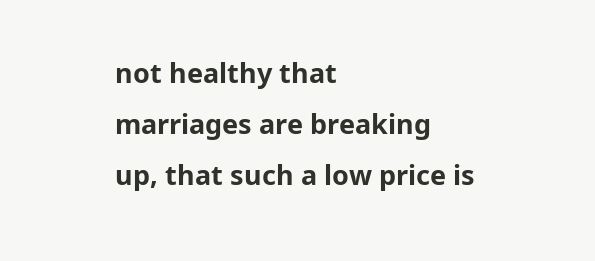not healthy that marriages are breaking up, that such a low price is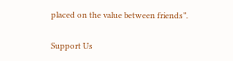placed on the value between friends”.

Support Us